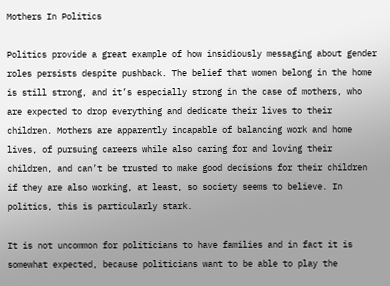Mothers In Politics

Politics provide a great example of how insidiously messaging about gender roles persists despite pushback. The belief that women belong in the home is still strong, and it’s especially strong in the case of mothers, who are expected to drop everything and dedicate their lives to their children. Mothers are apparently incapable of balancing work and home lives, of pursuing careers while also caring for and loving their children, and can’t be trusted to make good decisions for their children if they are also working, at least, so society seems to believe. In politics, this is particularly stark.

It is not uncommon for politicians to have families and in fact it is somewhat expected, because politicians want to be able to play the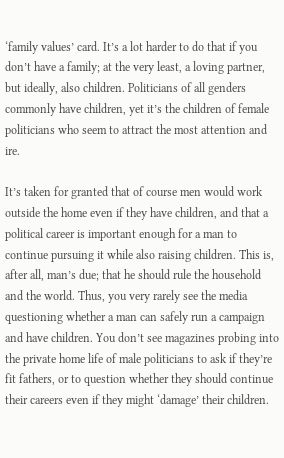‘family values’ card. It’s a lot harder to do that if you don’t have a family; at the very least, a loving partner, but ideally, also children. Politicians of all genders commonly have children, yet it’s the children of female politicians who seem to attract the most attention and ire.

It’s taken for granted that of course men would work outside the home even if they have children, and that a political career is important enough for a man to continue pursuing it while also raising children. This is, after all, man’s due; that he should rule the household and the world. Thus, you very rarely see the media questioning whether a man can safely run a campaign and have children. You don’t see magazines probing into the private home life of male politicians to ask if they’re fit fathers, or to question whether they should continue their careers even if they might ‘damage’ their children.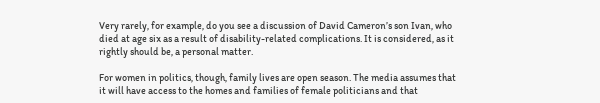Very rarely, for example, do you see a discussion of David Cameron’s son Ivan, who died at age six as a result of disability-related complications. It is considered, as it rightly should be, a personal matter.

For women in politics, though, family lives are open season. The media assumes that it will have access to the homes and families of female politicians and that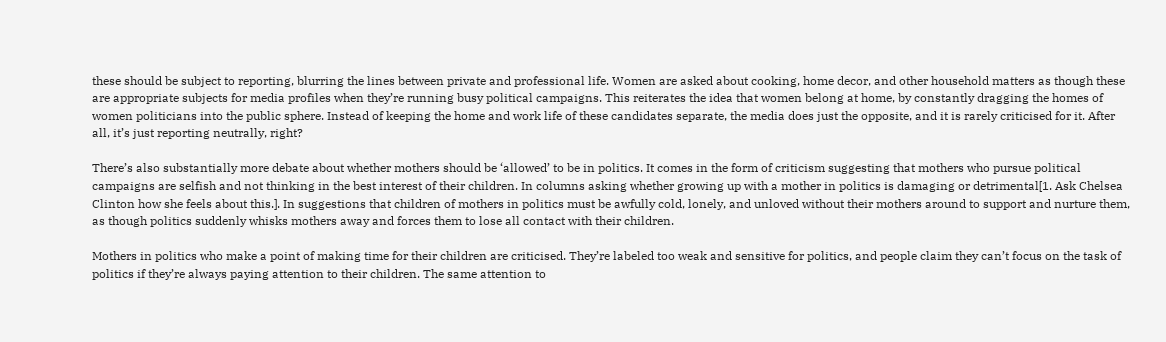these should be subject to reporting, blurring the lines between private and professional life. Women are asked about cooking, home decor, and other household matters as though these are appropriate subjects for media profiles when they’re running busy political campaigns. This reiterates the idea that women belong at home, by constantly dragging the homes of women politicians into the public sphere. Instead of keeping the home and work life of these candidates separate, the media does just the opposite, and it is rarely criticised for it. After all, it’s just reporting neutrally, right?

There’s also substantially more debate about whether mothers should be ‘allowed’ to be in politics. It comes in the form of criticism suggesting that mothers who pursue political campaigns are selfish and not thinking in the best interest of their children. In columns asking whether growing up with a mother in politics is damaging or detrimental[1. Ask Chelsea Clinton how she feels about this.]. In suggestions that children of mothers in politics must be awfully cold, lonely, and unloved without their mothers around to support and nurture them, as though politics suddenly whisks mothers away and forces them to lose all contact with their children.

Mothers in politics who make a point of making time for their children are criticised. They’re labeled too weak and sensitive for politics, and people claim they can’t focus on the task of politics if they’re always paying attention to their children. The same attention to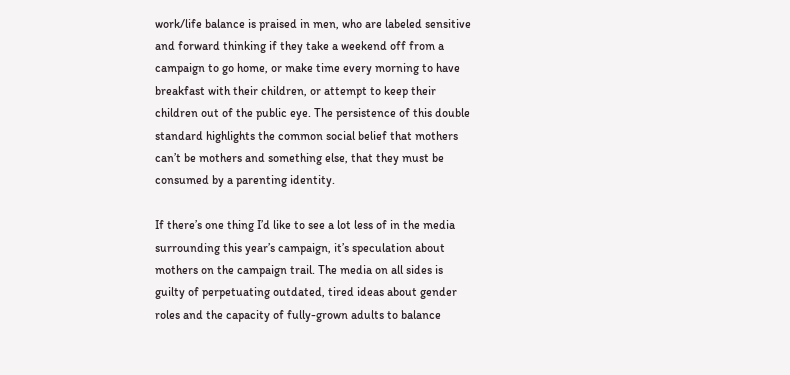work/life balance is praised in men, who are labeled sensitive and forward thinking if they take a weekend off from a campaign to go home, or make time every morning to have breakfast with their children, or attempt to keep their children out of the public eye. The persistence of this double standard highlights the common social belief that mothers can’t be mothers and something else, that they must be consumed by a parenting identity.

If there’s one thing I’d like to see a lot less of in the media surrounding this year’s campaign, it’s speculation about mothers on the campaign trail. The media on all sides is guilty of perpetuating outdated, tired ideas about gender roles and the capacity of fully-grown adults to balance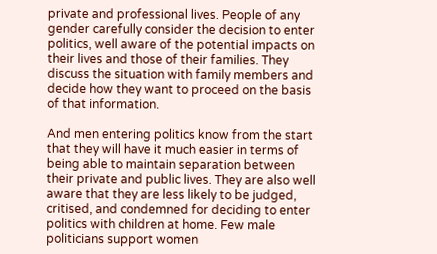private and professional lives. People of any gender carefully consider the decision to enter politics, well aware of the potential impacts on their lives and those of their families. They discuss the situation with family members and decide how they want to proceed on the basis of that information.

And men entering politics know from the start that they will have it much easier in terms of being able to maintain separation between their private and public lives. They are also well aware that they are less likely to be judged, critised, and condemned for deciding to enter politics with children at home. Few male politicians support women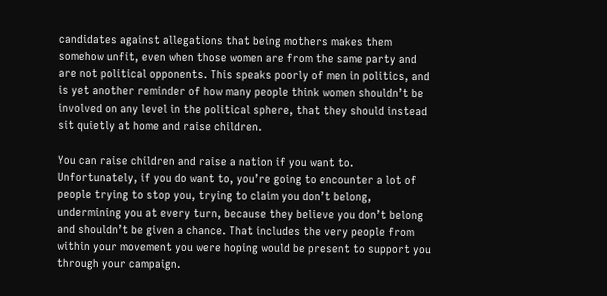candidates against allegations that being mothers makes them somehow unfit, even when those women are from the same party and are not political opponents. This speaks poorly of men in politics, and is yet another reminder of how many people think women shouldn’t be involved on any level in the political sphere, that they should instead sit quietly at home and raise children.

You can raise children and raise a nation if you want to. Unfortunately, if you do want to, you’re going to encounter a lot of people trying to stop you, trying to claim you don’t belong, undermining you at every turn, because they believe you don’t belong and shouldn’t be given a chance. That includes the very people from within your movement you were hoping would be present to support you through your campaign.